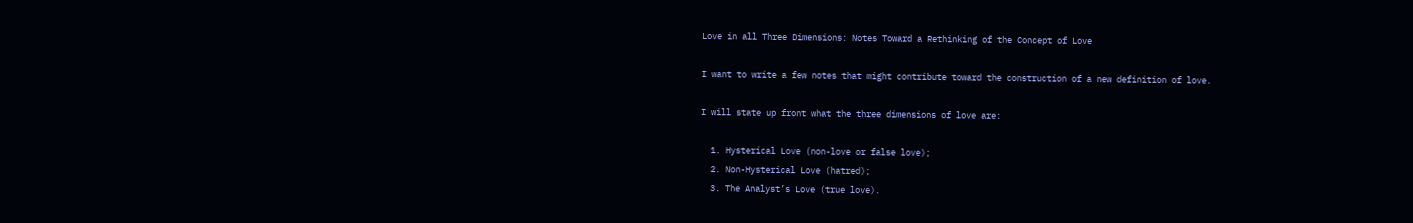Love in all Three Dimensions: Notes Toward a Rethinking of the Concept of Love

I want to write a few notes that might contribute toward the construction of a new definition of love.

I will state up front what the three dimensions of love are:

  1. Hysterical Love (non-love or false love);
  2. Non-Hysterical Love (hatred);
  3. The Analyst’s Love (true love).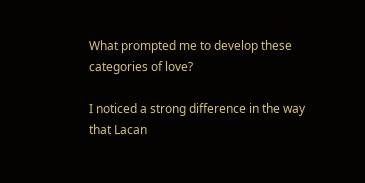What prompted me to develop these categories of love?

I noticed a strong difference in the way that Lacan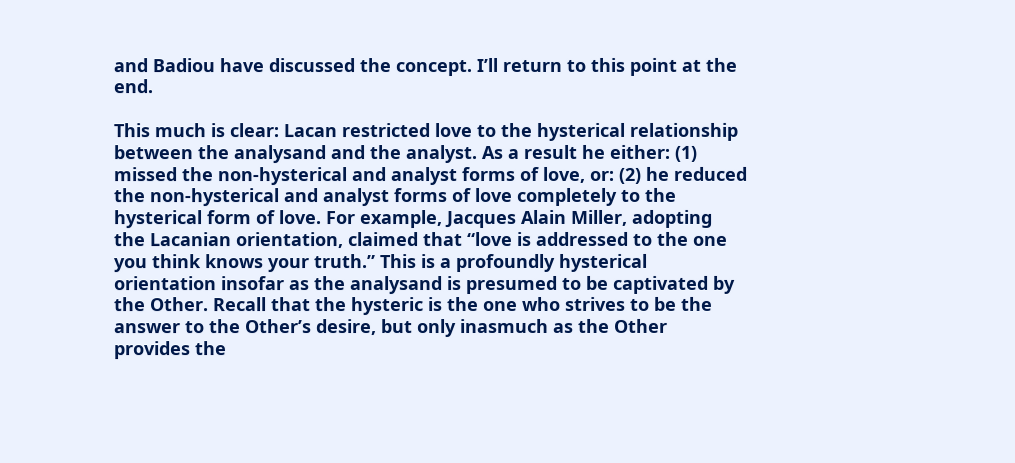and Badiou have discussed the concept. I’ll return to this point at the end.

This much is clear: Lacan restricted love to the hysterical relationship between the analysand and the analyst. As a result he either: (1) missed the non-hysterical and analyst forms of love, or: (2) he reduced the non-hysterical and analyst forms of love completely to the hysterical form of love. For example, Jacques Alain Miller, adopting the Lacanian orientation, claimed that “love is addressed to the one you think knows your truth.” This is a profoundly hysterical orientation insofar as the analysand is presumed to be captivated by the Other. Recall that the hysteric is the one who strives to be the answer to the Other’s desire, but only inasmuch as the Other provides the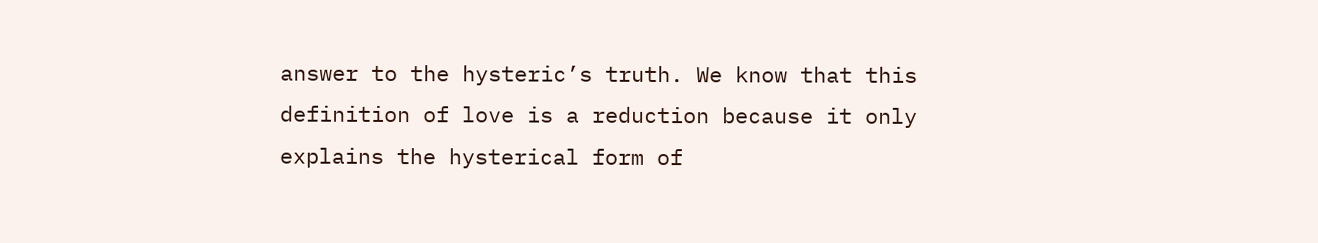answer to the hysteric’s truth. We know that this definition of love is a reduction because it only explains the hysterical form of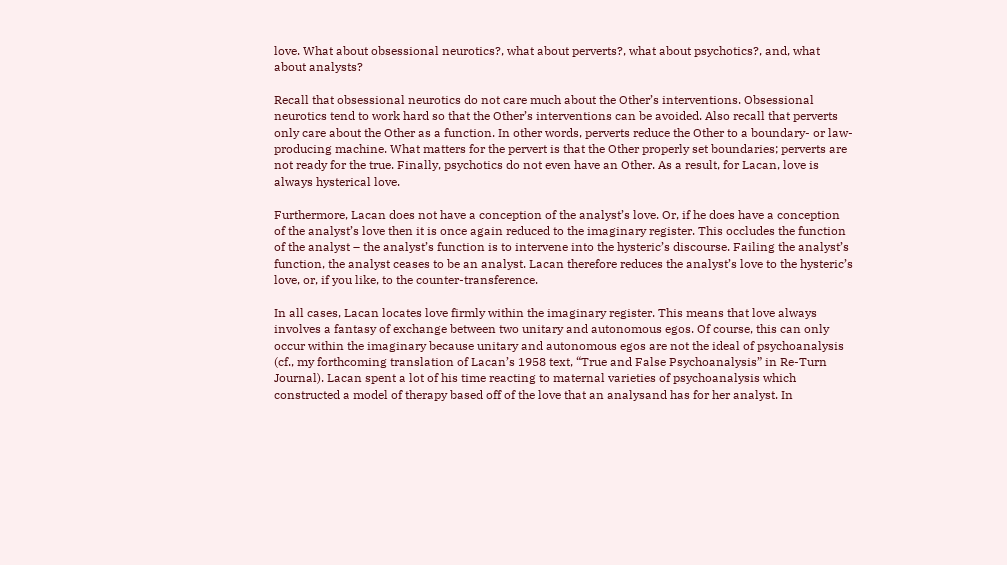love. What about obsessional neurotics?, what about perverts?, what about psychotics?, and, what about analysts?

Recall that obsessional neurotics do not care much about the Other’s interventions. Obsessional neurotics tend to work hard so that the Other’s interventions can be avoided. Also recall that perverts only care about the Other as a function. In other words, perverts reduce the Other to a boundary- or law- producing machine. What matters for the pervert is that the Other properly set boundaries; perverts are not ready for the true. Finally, psychotics do not even have an Other. As a result, for Lacan, love is always hysterical love.

Furthermore, Lacan does not have a conception of the analyst’s love. Or, if he does have a conception of the analyst’s love then it is once again reduced to the imaginary register. This occludes the function of the analyst – the analyst’s function is to intervene into the hysteric’s discourse. Failing the analyst’s function, the analyst ceases to be an analyst. Lacan therefore reduces the analyst’s love to the hysteric’s love, or, if you like, to the counter-transference.

In all cases, Lacan locates love firmly within the imaginary register. This means that love always involves a fantasy of exchange between two unitary and autonomous egos. Of course, this can only occur within the imaginary because unitary and autonomous egos are not the ideal of psychoanalysis (cf., my forthcoming translation of Lacan’s 1958 text, “True and False Psychoanalysis” in Re-Turn Journal). Lacan spent a lot of his time reacting to maternal varieties of psychoanalysis which constructed a model of therapy based off of the love that an analysand has for her analyst. In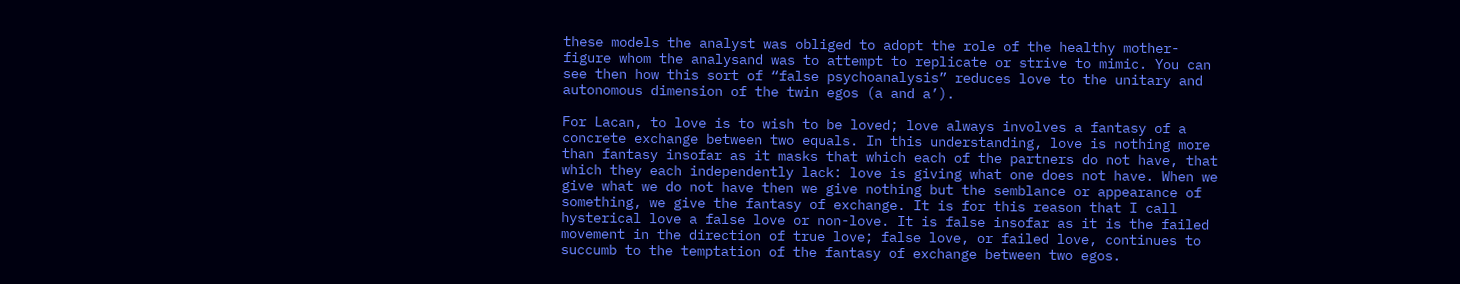these models the analyst was obliged to adopt the role of the healthy mother-figure whom the analysand was to attempt to replicate or strive to mimic. You can see then how this sort of “false psychoanalysis” reduces love to the unitary and autonomous dimension of the twin egos (a and a’).

For Lacan, to love is to wish to be loved; love always involves a fantasy of a concrete exchange between two equals. In this understanding, love is nothing more than fantasy insofar as it masks that which each of the partners do not have, that which they each independently lack: love is giving what one does not have. When we give what we do not have then we give nothing but the semblance or appearance of something, we give the fantasy of exchange. It is for this reason that I call hysterical love a false love or non-love. It is false insofar as it is the failed movement in the direction of true love; false love, or failed love, continues to succumb to the temptation of the fantasy of exchange between two egos.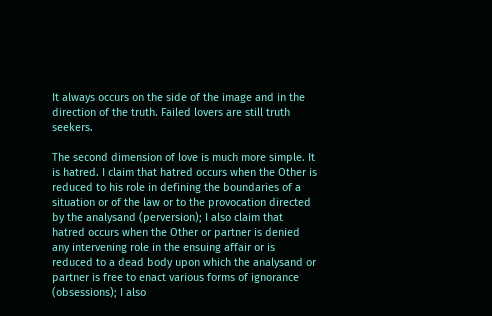It always occurs on the side of the image and in the direction of the truth. Failed lovers are still truth seekers.

The second dimension of love is much more simple. It is hatred. I claim that hatred occurs when the Other is reduced to his role in defining the boundaries of a situation or of the law or to the provocation directed by the analysand (perversion); I also claim that hatred occurs when the Other or partner is denied any intervening role in the ensuing affair or is reduced to a dead body upon which the analysand or partner is free to enact various forms of ignorance (obsessions); I also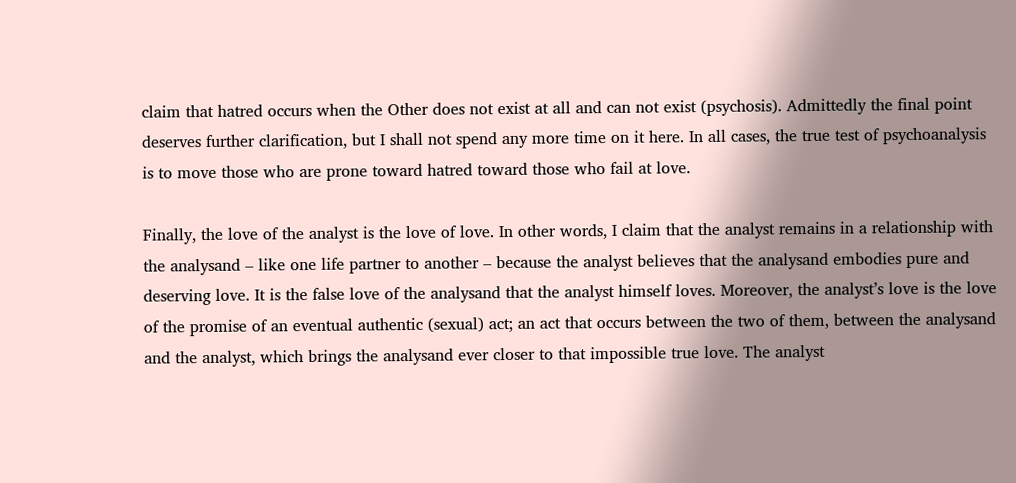claim that hatred occurs when the Other does not exist at all and can not exist (psychosis). Admittedly the final point deserves further clarification, but I shall not spend any more time on it here. In all cases, the true test of psychoanalysis is to move those who are prone toward hatred toward those who fail at love.

Finally, the love of the analyst is the love of love. In other words, I claim that the analyst remains in a relationship with the analysand – like one life partner to another – because the analyst believes that the analysand embodies pure and deserving love. It is the false love of the analysand that the analyst himself loves. Moreover, the analyst’s love is the love of the promise of an eventual authentic (sexual) act; an act that occurs between the two of them, between the analysand and the analyst, which brings the analysand ever closer to that impossible true love. The analyst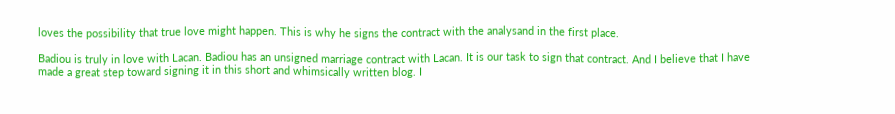loves the possibility that true love might happen. This is why he signs the contract with the analysand in the first place.

Badiou is truly in love with Lacan. Badiou has an unsigned marriage contract with Lacan. It is our task to sign that contract. And I believe that I have made a great step toward signing it in this short and whimsically written blog. I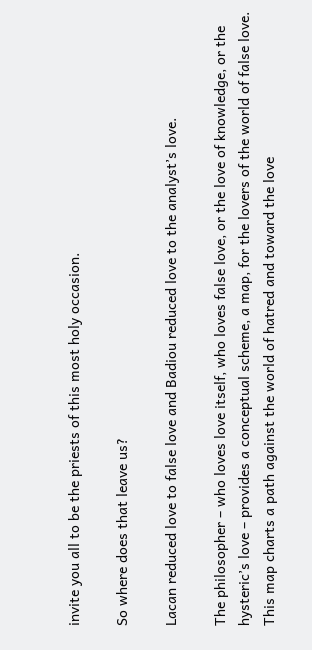invite you all to be the priests of this most holy occasion.

So where does that leave us?

Lacan reduced love to false love and Badiou reduced love to the analyst’s love.

The philosopher – who loves love itself, who loves false love, or the love of knowledge, or the hysteric’s love – provides a conceptual scheme, a map, for the lovers of the world of false love. This map charts a path against the world of hatred and toward the love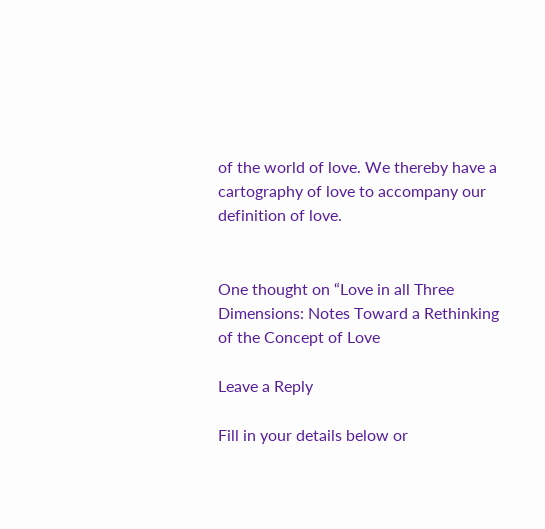of the world of love. We thereby have a cartography of love to accompany our definition of love.


One thought on “Love in all Three Dimensions: Notes Toward a Rethinking of the Concept of Love

Leave a Reply

Fill in your details below or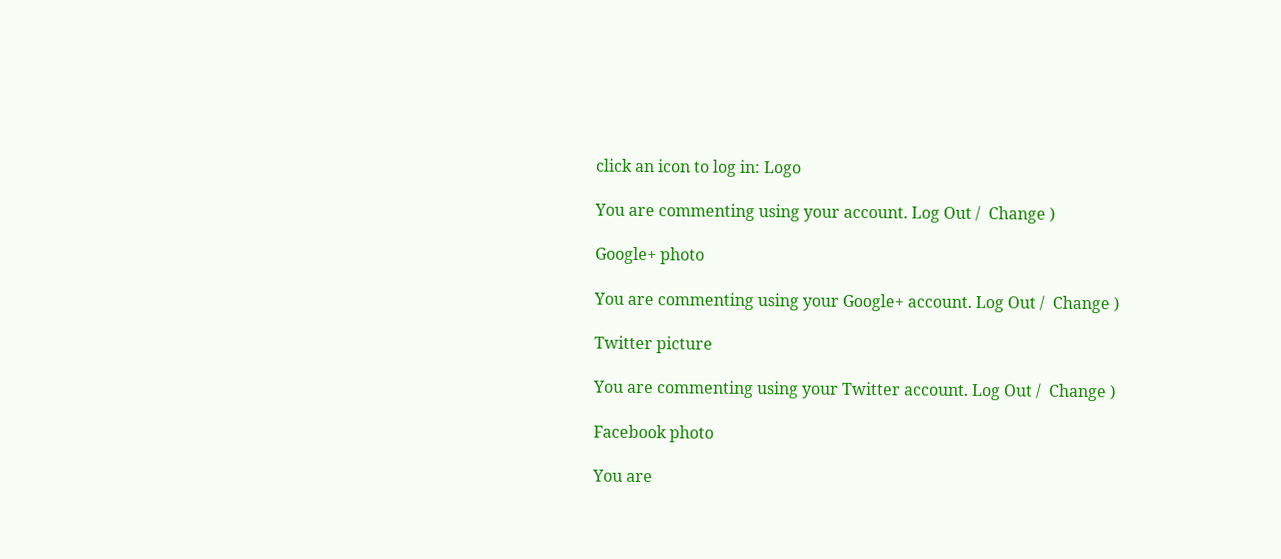click an icon to log in: Logo

You are commenting using your account. Log Out /  Change )

Google+ photo

You are commenting using your Google+ account. Log Out /  Change )

Twitter picture

You are commenting using your Twitter account. Log Out /  Change )

Facebook photo

You are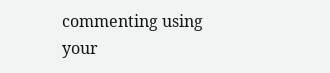commenting using your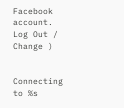Facebook account. Log Out /  Change )


Connecting to %s